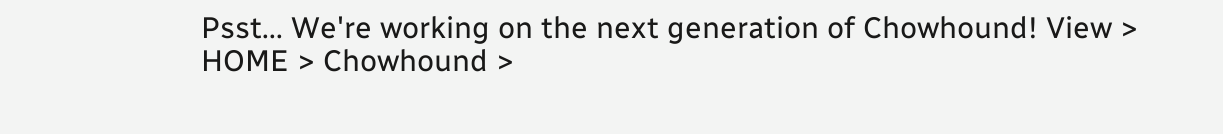Psst... We're working on the next generation of Chowhound! View >
HOME > Chowhound >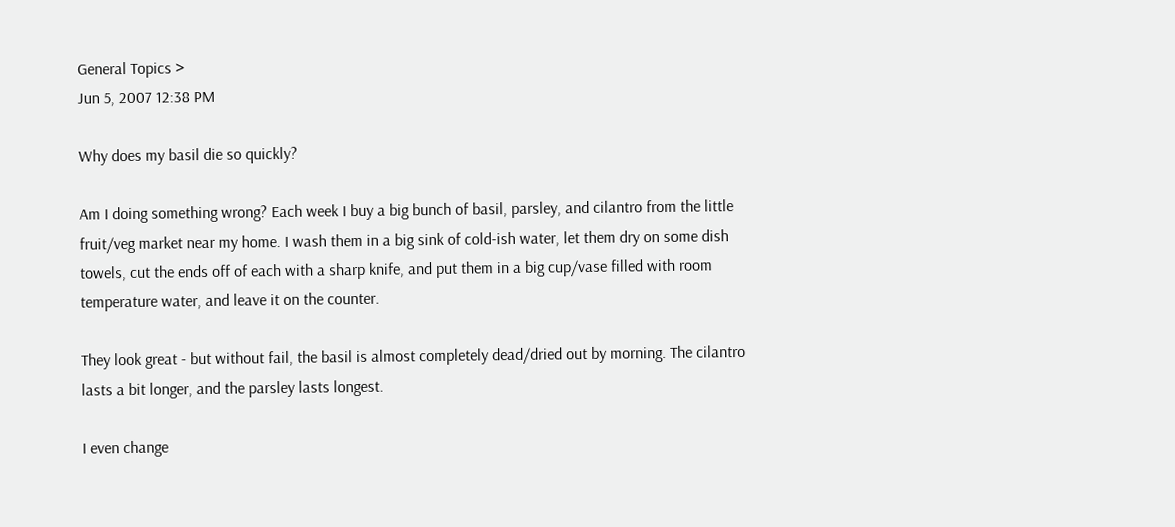General Topics >
Jun 5, 2007 12:38 PM

Why does my basil die so quickly?

Am I doing something wrong? Each week I buy a big bunch of basil, parsley, and cilantro from the little fruit/veg market near my home. I wash them in a big sink of cold-ish water, let them dry on some dish towels, cut the ends off of each with a sharp knife, and put them in a big cup/vase filled with room temperature water, and leave it on the counter.

They look great - but without fail, the basil is almost completely dead/dried out by morning. The cilantro lasts a bit longer, and the parsley lasts longest.

I even change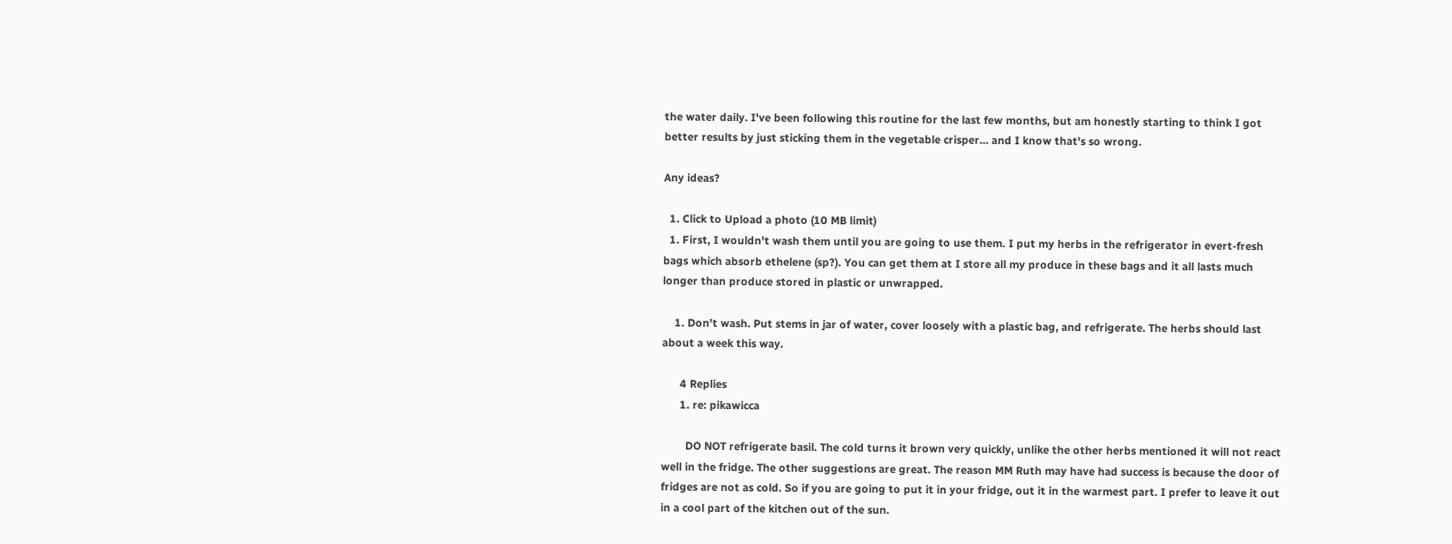the water daily. I've been following this routine for the last few months, but am honestly starting to think I got better results by just sticking them in the vegetable crisper... and I know that's so wrong.

Any ideas?

  1. Click to Upload a photo (10 MB limit)
  1. First, I wouldn't wash them until you are going to use them. I put my herbs in the refrigerator in evert-fresh bags which absorb ethelene (sp?). You can get them at I store all my produce in these bags and it all lasts much longer than produce stored in plastic or unwrapped.

    1. Don't wash. Put stems in jar of water, cover loosely with a plastic bag, and refrigerate. The herbs should last about a week this way.

      4 Replies
      1. re: pikawicca

        DO NOT refrigerate basil. The cold turns it brown very quickly, unlike the other herbs mentioned it will not react well in the fridge. The other suggestions are great. The reason MM Ruth may have had success is because the door of fridges are not as cold. So if you are going to put it in your fridge, out it in the warmest part. I prefer to leave it out in a cool part of the kitchen out of the sun.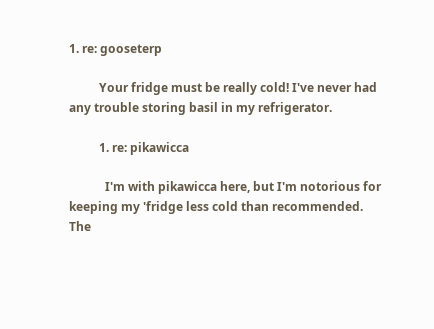1. re: gooseterp

          Your fridge must be really cold! I've never had any trouble storing basil in my refrigerator.

          1. re: pikawicca

            I'm with pikawicca here, but I'm notorious for keeping my 'fridge less cold than recommended. The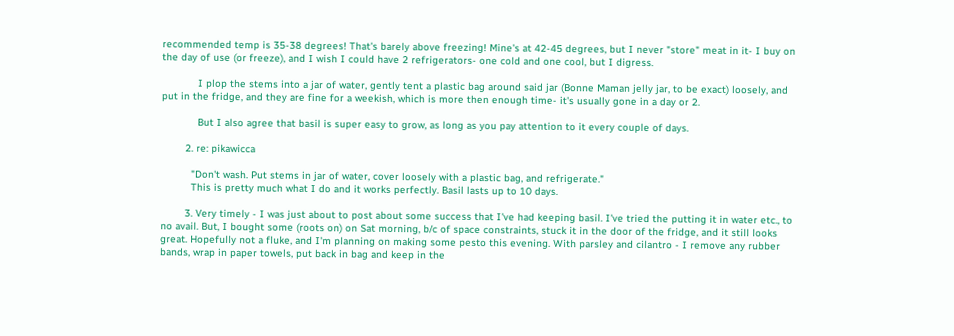recommended temp is 35-38 degrees! That's barely above freezing! Mine's at 42-45 degrees, but I never "store" meat in it- I buy on the day of use (or freeze), and I wish I could have 2 refrigerators- one cold and one cool, but I digress.

            I plop the stems into a jar of water, gently tent a plastic bag around said jar (Bonne Maman jelly jar, to be exact) loosely, and put in the fridge, and they are fine for a weekish, which is more then enough time- it's usually gone in a day or 2.

            But I also agree that basil is super easy to grow, as long as you pay attention to it every couple of days.

        2. re: pikawicca

          "Don't wash. Put stems in jar of water, cover loosely with a plastic bag, and refrigerate."
          This is pretty much what I do and it works perfectly. Basil lasts up to 10 days.

        3. Very timely - I was just about to post about some success that I've had keeping basil. I've tried the putting it in water etc., to no avail. But, I bought some (roots on) on Sat morning, b/c of space constraints, stuck it in the door of the fridge, and it still looks great. Hopefully not a fluke, and I'm planning on making some pesto this evening. With parsley and cilantro - I remove any rubber bands, wrap in paper towels, put back in bag and keep in the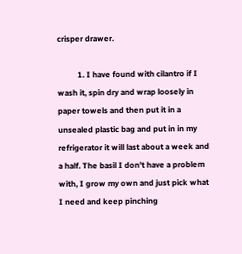crisper drawer.

          1. I have found with cilantro if I wash it, spin dry and wrap loosely in paper towels and then put it in a unsealed plastic bag and put in in my refrigerator it will last about a week and a half. The basil I don't have a problem with, I grow my own and just pick what I need and keep pinching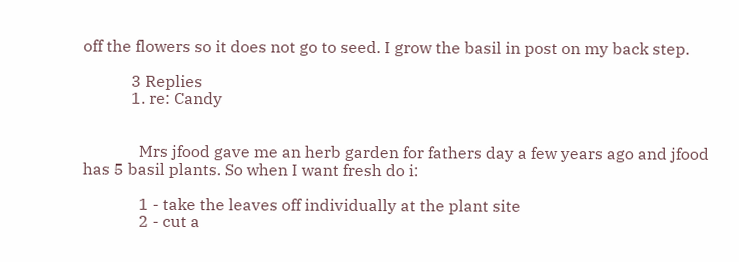off the flowers so it does not go to seed. I grow the basil in post on my back step.

            3 Replies
            1. re: Candy


              Mrs jfood gave me an herb garden for fathers day a few years ago and jfood has 5 basil plants. So when I want fresh do i:

              1 - take the leaves off individually at the plant site
              2 - cut a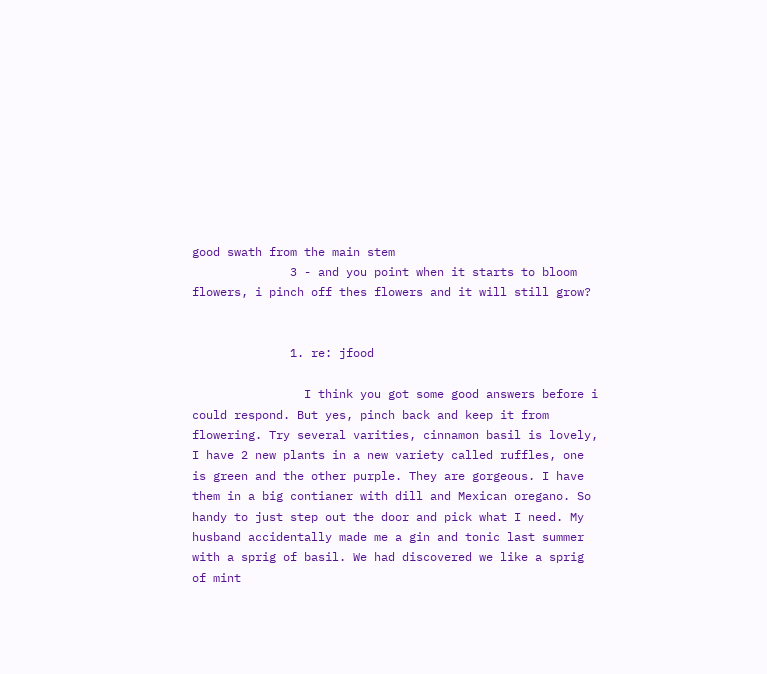good swath from the main stem
              3 - and you point when it starts to bloom flowers, i pinch off thes flowers and it will still grow?


              1. re: jfood

                I think you got some good answers before i could respond. But yes, pinch back and keep it from flowering. Try several varities, cinnamon basil is lovely, I have 2 new plants in a new variety called ruffles, one is green and the other purple. They are gorgeous. I have them in a big contianer with dill and Mexican oregano. So handy to just step out the door and pick what I need. My husband accidentally made me a gin and tonic last summer with a sprig of basil. We had discovered we like a sprig of mint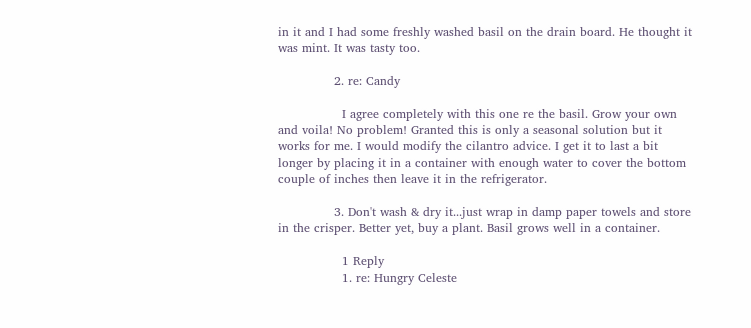in it and I had some freshly washed basil on the drain board. He thought it was mint. It was tasty too.

              2. re: Candy

                I agree completely with this one re the basil. Grow your own and voila! No problem! Granted this is only a seasonal solution but it works for me. I would modify the cilantro advice. I get it to last a bit longer by placing it in a container with enough water to cover the bottom couple of inches then leave it in the refrigerator.

              3. Don't wash & dry it...just wrap in damp paper towels and store in the crisper. Better yet, buy a plant. Basil grows well in a container.

                1 Reply
                1. re: Hungry Celeste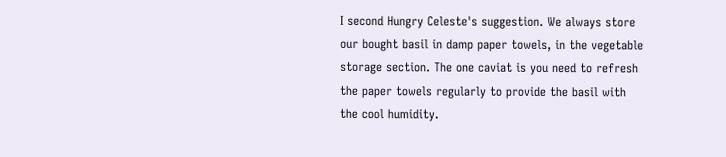I second Hungry Celeste's suggestion. We always store our bought basil in damp paper towels, in the vegetable storage section. The one caviat is you need to refresh the paper towels regularly to provide the basil with the cool humidity.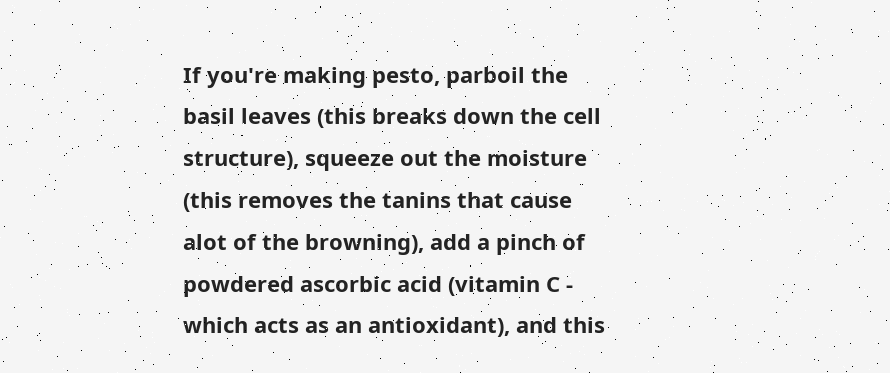If you're making pesto, parboil the basil leaves (this breaks down the cell structure), squeeze out the moisture (this removes the tanins that cause alot of the browning), add a pinch of powdered ascorbic acid (vitamin C - which acts as an antioxidant), and this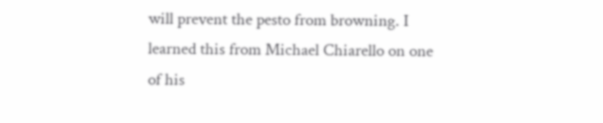will prevent the pesto from browning. I learned this from Michael Chiarello on one of his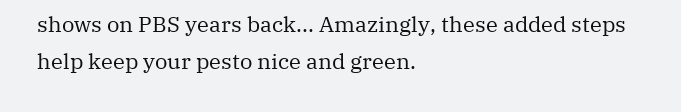shows on PBS years back... Amazingly, these added steps help keep your pesto nice and green.